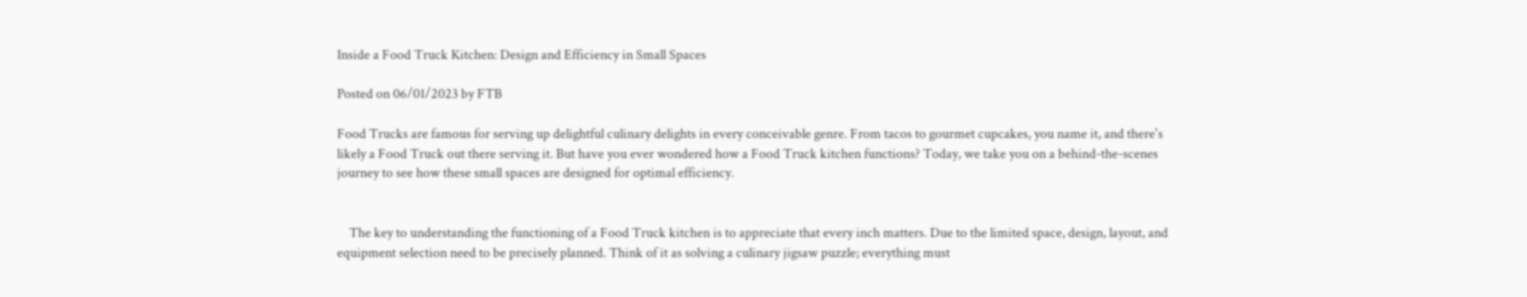Inside a Food Truck Kitchen: Design and Efficiency in Small Spaces

Posted on 06/01/2023 by FTB

Food Trucks are famous for serving up delightful culinary delights in every conceivable genre. From tacos to gourmet cupcakes, you name it, and there's likely a Food Truck out there serving it. But have you ever wondered how a Food Truck kitchen functions? Today, we take you on a behind-the-scenes journey to see how these small spaces are designed for optimal efficiency.


    The key to understanding the functioning of a Food Truck kitchen is to appreciate that every inch matters. Due to the limited space, design, layout, and equipment selection need to be precisely planned. Think of it as solving a culinary jigsaw puzzle; everything must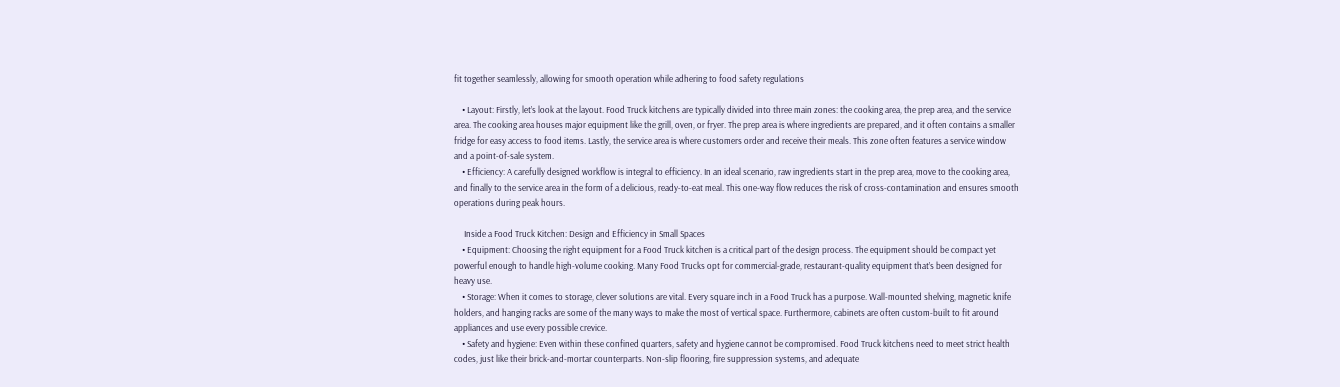fit together seamlessly, allowing for smooth operation while adhering to food safety regulations

    • Layout: Firstly, let’s look at the layout. Food Truck kitchens are typically divided into three main zones: the cooking area, the prep area, and the service area. The cooking area houses major equipment like the grill, oven, or fryer. The prep area is where ingredients are prepared, and it often contains a smaller fridge for easy access to food items. Lastly, the service area is where customers order and receive their meals. This zone often features a service window and a point-of-sale system.
    • Efficiency: A carefully designed workflow is integral to efficiency. In an ideal scenario, raw ingredients start in the prep area, move to the cooking area, and finally to the service area in the form of a delicious, ready-to-eat meal. This one-way flow reduces the risk of cross-contamination and ensures smooth operations during peak hours.

     Inside a Food Truck Kitchen: Design and Efficiency in Small Spaces
    • Equipment: Choosing the right equipment for a Food Truck kitchen is a critical part of the design process. The equipment should be compact yet powerful enough to handle high-volume cooking. Many Food Trucks opt for commercial-grade, restaurant-quality equipment that’s been designed for heavy use.
    • Storage: When it comes to storage, clever solutions are vital. Every square inch in a Food Truck has a purpose. Wall-mounted shelving, magnetic knife holders, and hanging racks are some of the many ways to make the most of vertical space. Furthermore, cabinets are often custom-built to fit around appliances and use every possible crevice.
    • Safety and hygiene: Even within these confined quarters, safety and hygiene cannot be compromised. Food Truck kitchens need to meet strict health codes, just like their brick-and-mortar counterparts. Non-slip flooring, fire suppression systems, and adequate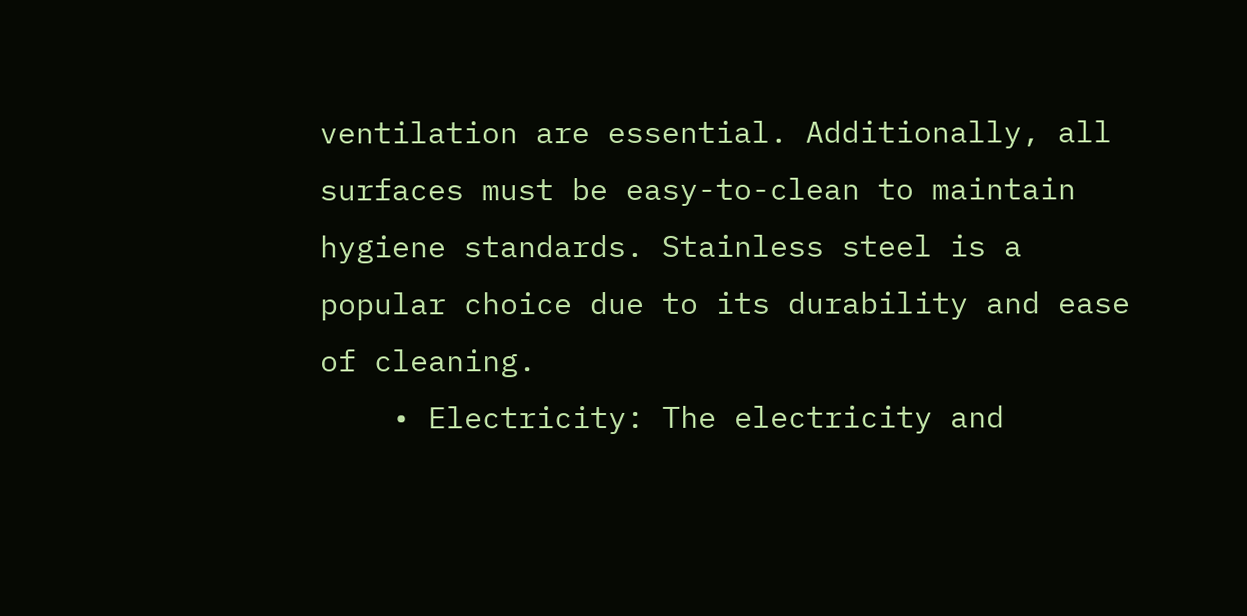ventilation are essential. Additionally, all surfaces must be easy-to-clean to maintain hygiene standards. Stainless steel is a popular choice due to its durability and ease of cleaning.
    • Electricity: The electricity and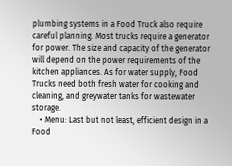plumbing systems in a Food Truck also require careful planning. Most trucks require a generator for power. The size and capacity of the generator will depend on the power requirements of the kitchen appliances. As for water supply, Food Trucks need both fresh water for cooking and cleaning, and greywater tanks for wastewater storage.
    • Menu: Last but not least, efficient design in a Food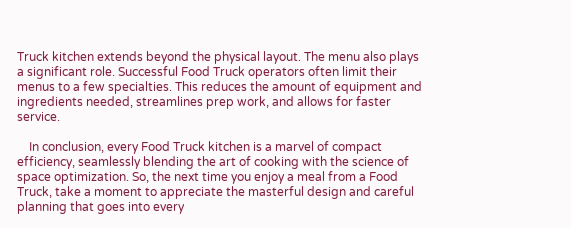Truck kitchen extends beyond the physical layout. The menu also plays a significant role. Successful Food Truck operators often limit their menus to a few specialties. This reduces the amount of equipment and ingredients needed, streamlines prep work, and allows for faster service.

    In conclusion, every Food Truck kitchen is a marvel of compact efficiency, seamlessly blending the art of cooking with the science of space optimization. So, the next time you enjoy a meal from a Food Truck, take a moment to appreciate the masterful design and careful planning that goes into every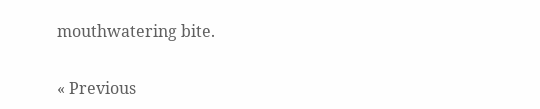mouthwatering bite.

« Previous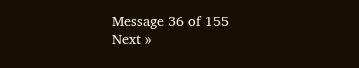Message 36 of 155
Next »